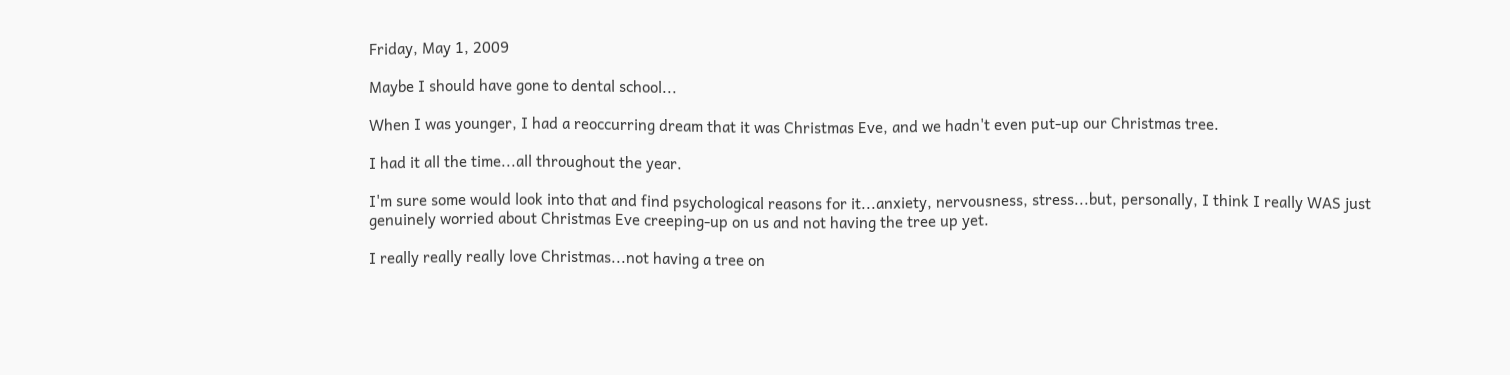Friday, May 1, 2009

Maybe I should have gone to dental school...

When I was younger, I had a reoccurring dream that it was Christmas Eve, and we hadn't even put-up our Christmas tree.

I had it all the time...all throughout the year.

I'm sure some would look into that and find psychological reasons for it...anxiety, nervousness, stress...but, personally, I think I really WAS just genuinely worried about Christmas Eve creeping-up on us and not having the tree up yet.

I really really really love Christmas...not having a tree on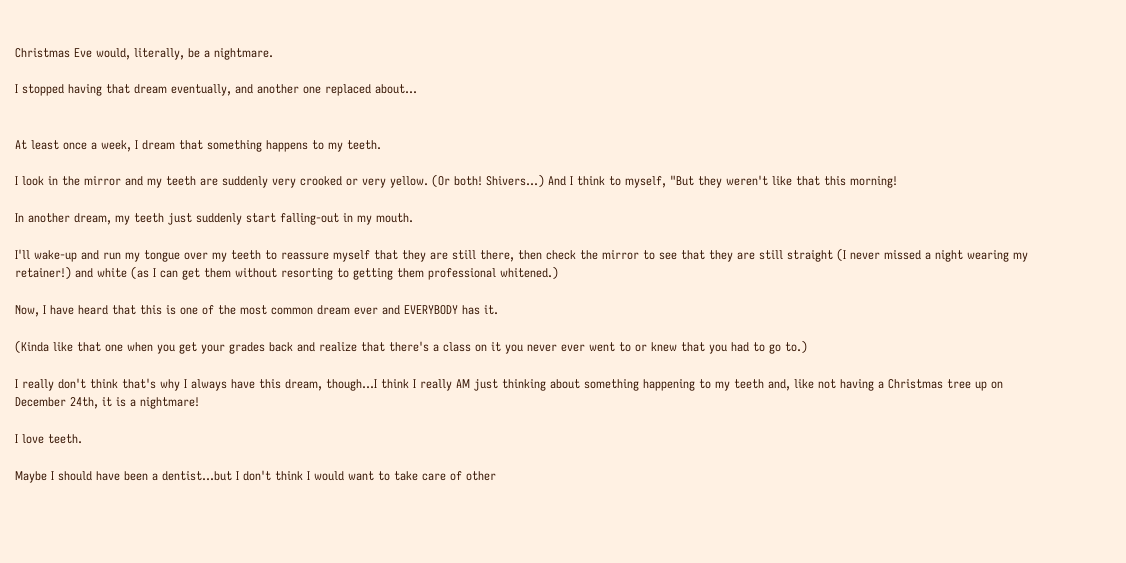Christmas Eve would, literally, be a nightmare.

I stopped having that dream eventually, and another one replaced about...


At least once a week, I dream that something happens to my teeth.

I look in the mirror and my teeth are suddenly very crooked or very yellow. (Or both! Shivers...) And I think to myself, "But they weren't like that this morning!

In another dream, my teeth just suddenly start falling-out in my mouth.

I'll wake-up and run my tongue over my teeth to reassure myself that they are still there, then check the mirror to see that they are still straight (I never missed a night wearing my retainer!) and white (as I can get them without resorting to getting them professional whitened.)

Now, I have heard that this is one of the most common dream ever and EVERYBODY has it.

(Kinda like that one when you get your grades back and realize that there's a class on it you never ever went to or knew that you had to go to.)

I really don't think that's why I always have this dream, though...I think I really AM just thinking about something happening to my teeth and, like not having a Christmas tree up on December 24th, it is a nightmare!

I love teeth.

Maybe I should have been a dentist...but I don't think I would want to take care of other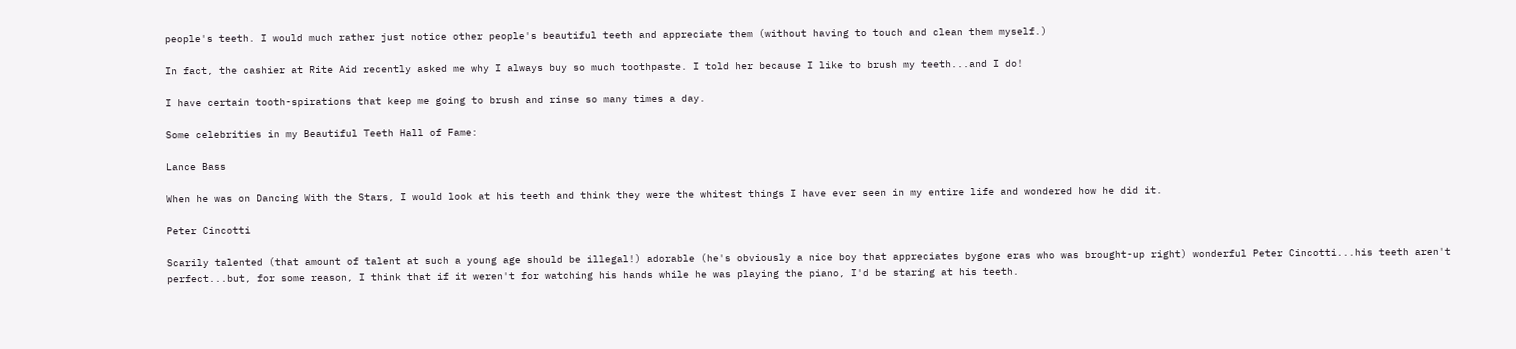people's teeth. I would much rather just notice other people's beautiful teeth and appreciate them (without having to touch and clean them myself.)

In fact, the cashier at Rite Aid recently asked me why I always buy so much toothpaste. I told her because I like to brush my teeth...and I do!

I have certain tooth-spirations that keep me going to brush and rinse so many times a day.

Some celebrities in my Beautiful Teeth Hall of Fame:

Lance Bass

When he was on Dancing With the Stars, I would look at his teeth and think they were the whitest things I have ever seen in my entire life and wondered how he did it.

Peter Cincotti

Scarily talented (that amount of talent at such a young age should be illegal!) adorable (he's obviously a nice boy that appreciates bygone eras who was brought-up right) wonderful Peter Cincotti...his teeth aren't perfect...but, for some reason, I think that if it weren't for watching his hands while he was playing the piano, I'd be staring at his teeth.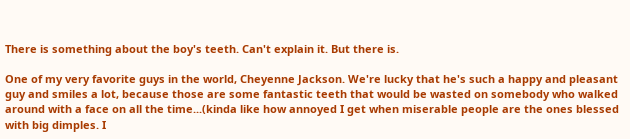There is something about the boy's teeth. Can't explain it. But there is.

One of my very favorite guys in the world, Cheyenne Jackson. We're lucky that he's such a happy and pleasant guy and smiles a lot, because those are some fantastic teeth that would be wasted on somebody who walked around with a face on all the time...(kinda like how annoyed I get when miserable people are the ones blessed with big dimples. I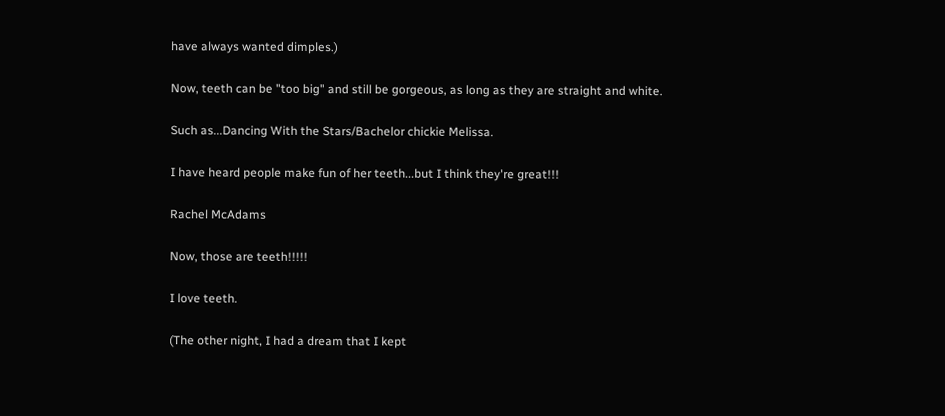have always wanted dimples.)

Now, teeth can be "too big" and still be gorgeous, as long as they are straight and white.

Such as...Dancing With the Stars/Bachelor chickie Melissa.

I have heard people make fun of her teeth...but I think they're great!!!

Rachel McAdams

Now, those are teeth!!!!!

I love teeth.

(The other night, I had a dream that I kept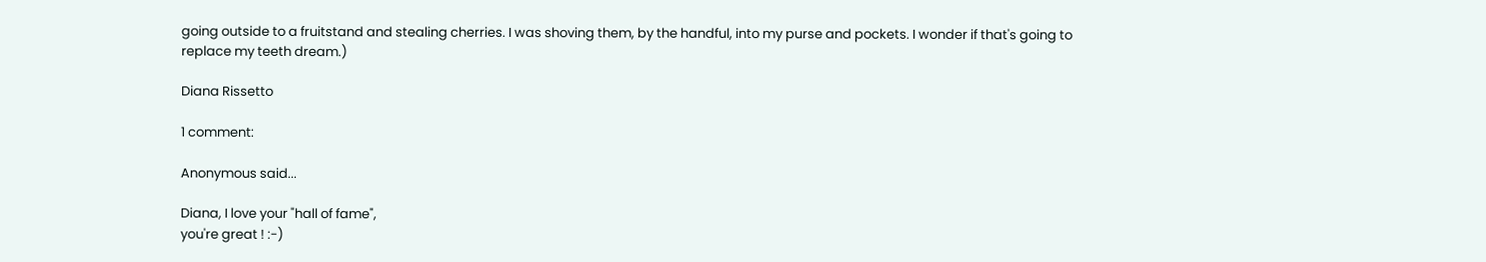going outside to a fruitstand and stealing cherries. I was shoving them, by the handful, into my purse and pockets. I wonder if that's going to replace my teeth dream.)

Diana Rissetto

1 comment:

Anonymous said...

Diana, I love your "hall of fame",
you're great ! :-)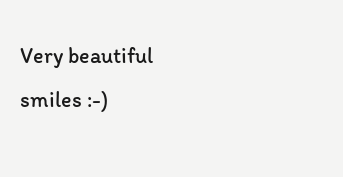Very beautiful smiles :-)